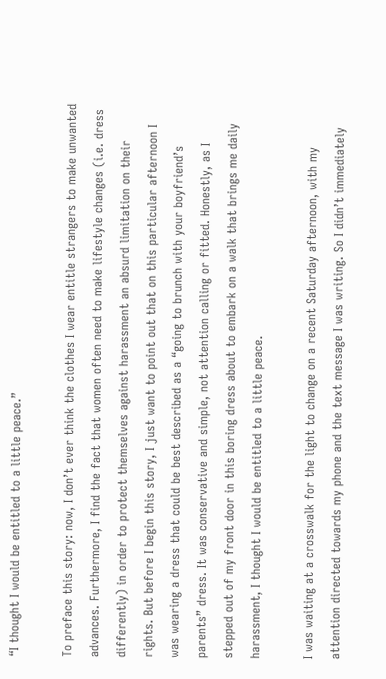“I thought I would be entitled to a little peace.”

To preface this story: now, I don’t ever think the clothes I wear entitle strangers to make unwanted advances. Furthermore, I find the fact that women often need to make lifestyle changes (i.e. dress differently) in order to protect themselves against harassment an absurd limitation on their rights. But before I begin this story, I just want to point out that on this particular afternoon I was wearing a dress that could be best described as a “going to brunch with your boyfriend’s parents” dress. It was conservative and simple, not attention calling or fitted. Honestly, as I stepped out of my front door in this boring dress about to embark on a walk that brings me daily harassment, I thought I would be entitled to a little peace.

I was waiting at a crosswalk for the light to change on a recent Saturday afternoon, with my attention directed towards my phone and the text message I was writing. So I didn’t immediately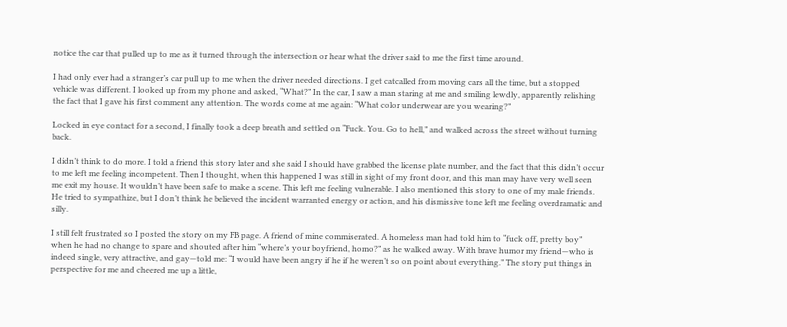notice the car that pulled up to me as it turned through the intersection or hear what the driver said to me the first time around.

I had only ever had a stranger’s car pull up to me when the driver needed directions. I get catcalled from moving cars all the time, but a stopped vehicle was different. I looked up from my phone and asked, “What?” In the car, I saw a man staring at me and smiling lewdly, apparently relishing the fact that I gave his first comment any attention. The words come at me again: “What color underwear are you wearing?”

Locked in eye contact for a second, I finally took a deep breath and settled on “Fuck. You. Go to hell,” and walked across the street without turning back.

I didn’t think to do more. I told a friend this story later and she said I should have grabbed the license plate number, and the fact that this didn’t occur to me left me feeling incompetent. Then I thought, when this happened I was still in sight of my front door, and this man may have very well seen me exit my house. It wouldn’t have been safe to make a scene. This left me feeling vulnerable. I also mentioned this story to one of my male friends. He tried to sympathize, but I don’t think he believed the incident warranted energy or action, and his dismissive tone left me feeling overdramatic and silly.

I still felt frustrated so I posted the story on my FB page. A friend of mine commiserated. A homeless man had told him to “fuck off, pretty boy” when he had no change to spare and shouted after him “where’s your boyfriend, homo?” as he walked away. With brave humor my friend—who is indeed single, very attractive, and gay—told me: “I would have been angry if he if he weren’t so on point about everything.” The story put things in perspective for me and cheered me up a little,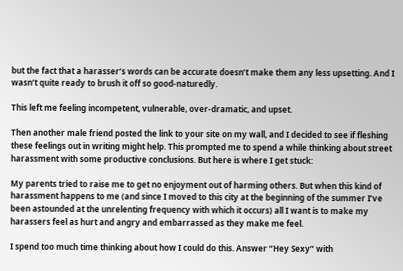but the fact that a harasser’s words can be accurate doesn’t make them any less upsetting. And I wasn’t quite ready to brush it off so good-naturedly.

This left me feeling incompetent, vulnerable, over-dramatic, and upset.

Then another male friend posted the link to your site on my wall, and I decided to see if fleshing these feelings out in writing might help. This prompted me to spend a while thinking about street harassment with some productive conclusions. But here is where I get stuck:

My parents tried to raise me to get no enjoyment out of harming others. But when this kind of harassment happens to me (and since I moved to this city at the beginning of the summer I’ve been astounded at the unrelenting frequency with which it occurs) all I want is to make my harassers feel as hurt and angry and embarrassed as they make me feel.

I spend too much time thinking about how I could do this. Answer “Hey Sexy” with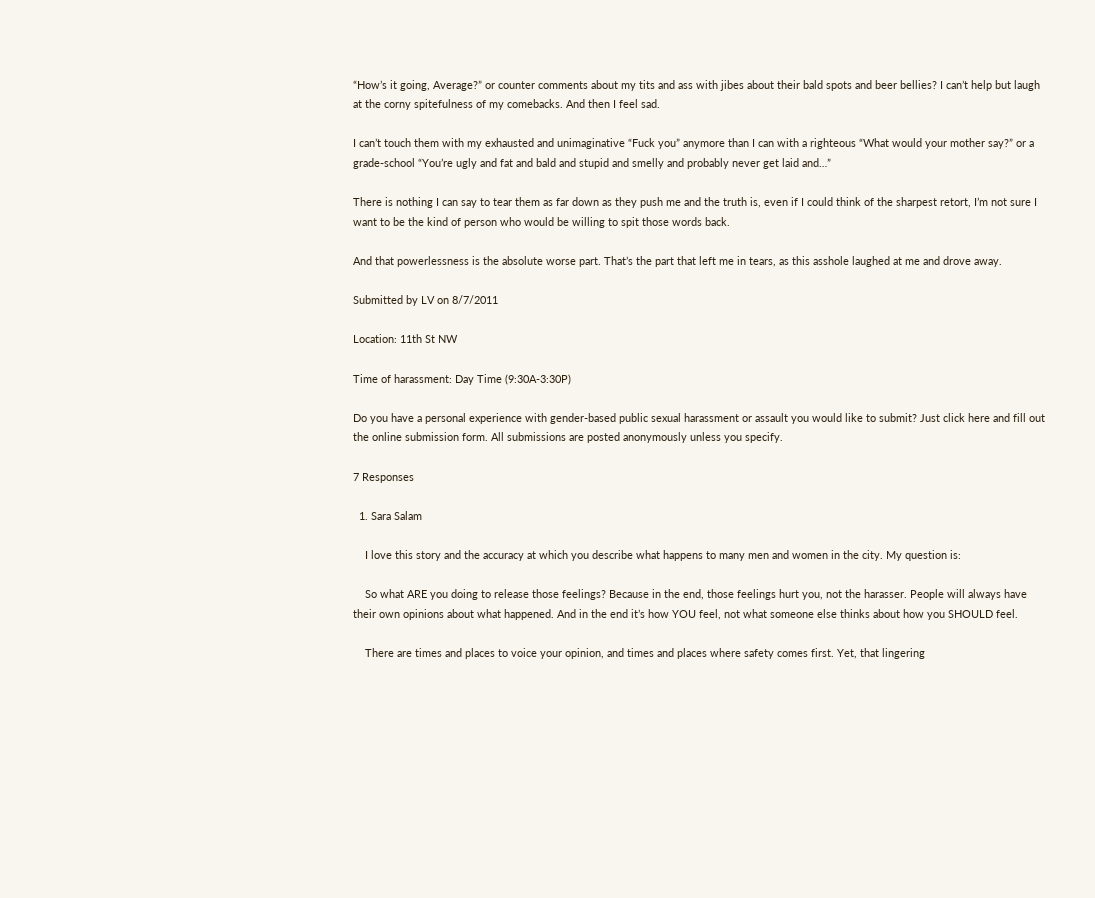“How’s it going, Average?” or counter comments about my tits and ass with jibes about their bald spots and beer bellies? I can’t help but laugh at the corny spitefulness of my comebacks. And then I feel sad.

I can’t touch them with my exhausted and unimaginative “Fuck you” anymore than I can with a righteous “What would your mother say?” or a grade-school “You’re ugly and fat and bald and stupid and smelly and probably never get laid and…”

There is nothing I can say to tear them as far down as they push me and the truth is, even if I could think of the sharpest retort, I’m not sure I want to be the kind of person who would be willing to spit those words back.

And that powerlessness is the absolute worse part. That’s the part that left me in tears, as this asshole laughed at me and drove away.

Submitted by LV on 8/7/2011

Location: 11th St NW

Time of harassment: Day Time (9:30A-3:30P)

Do you have a personal experience with gender-based public sexual harassment or assault you would like to submit? Just click here and fill out the online submission form. All submissions are posted anonymously unless you specify.

7 Responses

  1. Sara Salam

    I love this story and the accuracy at which you describe what happens to many men and women in the city. My question is:

    So what ARE you doing to release those feelings? Because in the end, those feelings hurt you, not the harasser. People will always have their own opinions about what happened. And in the end it’s how YOU feel, not what someone else thinks about how you SHOULD feel.

    There are times and places to voice your opinion, and times and places where safety comes first. Yet, that lingering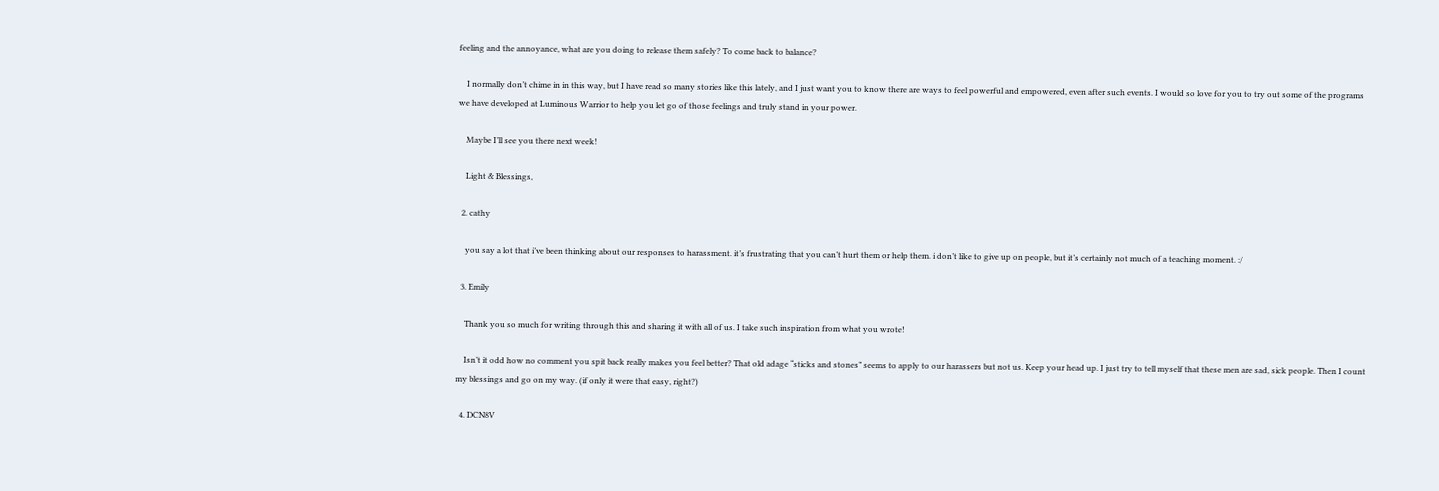feeling and the annoyance, what are you doing to release them safely? To come back to balance?

    I normally don’t chime in in this way, but I have read so many stories like this lately, and I just want you to know there are ways to feel powerful and empowered, even after such events. I would so love for you to try out some of the programs we have developed at Luminous Warrior to help you let go of those feelings and truly stand in your power.

    Maybe I’ll see you there next week!

    Light & Blessings,

  2. cathy

    you say a lot that i’ve been thinking about our responses to harassment. it’s frustrating that you can’t hurt them or help them. i don’t like to give up on people, but it’s certainly not much of a teaching moment. :/

  3. Emily

    Thank you so much for writing through this and sharing it with all of us. I take such inspiration from what you wrote!

    Isn’t it odd how no comment you spit back really makes you feel better? That old adage “sticks and stones” seems to apply to our harassers but not us. Keep your head up. I just try to tell myself that these men are sad, sick people. Then I count my blessings and go on my way. (if only it were that easy, right?)

  4. DCN8V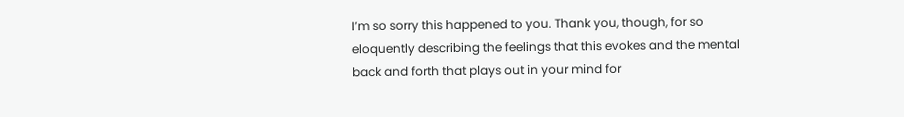I’m so sorry this happened to you. Thank you, though, for so eloquently describing the feelings that this evokes and the mental back and forth that plays out in your mind for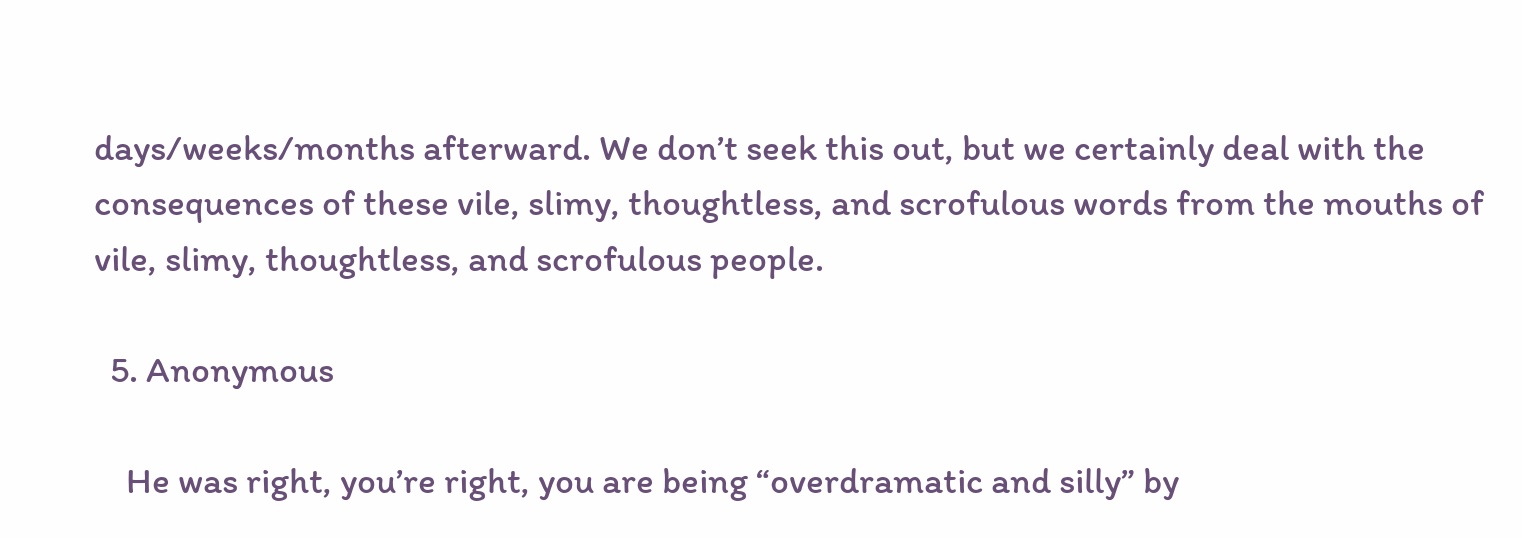days/weeks/months afterward. We don’t seek this out, but we certainly deal with the consequences of these vile, slimy, thoughtless, and scrofulous words from the mouths of vile, slimy, thoughtless, and scrofulous people.

  5. Anonymous

    He was right, you’re right, you are being “overdramatic and silly” by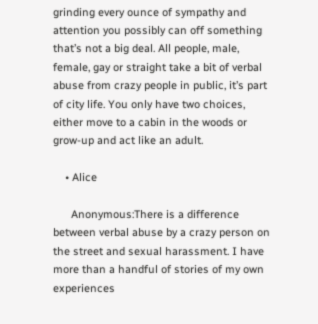grinding every ounce of sympathy and attention you possibly can off something that’s not a big deal. All people, male, female, gay or straight take a bit of verbal abuse from crazy people in public, it’s part of city life. You only have two choices, either move to a cabin in the woods or grow-up and act like an adult.

    • Alice

      Anonymous:There is a difference between verbal abuse by a crazy person on the street and sexual harassment. I have more than a handful of stories of my own experiences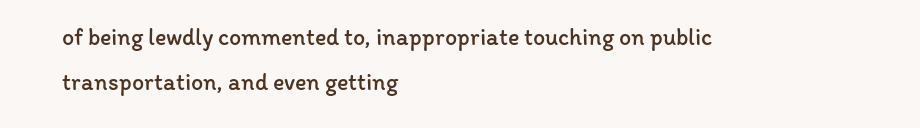of being lewdly commented to, inappropriate touching on public transportation, and even getting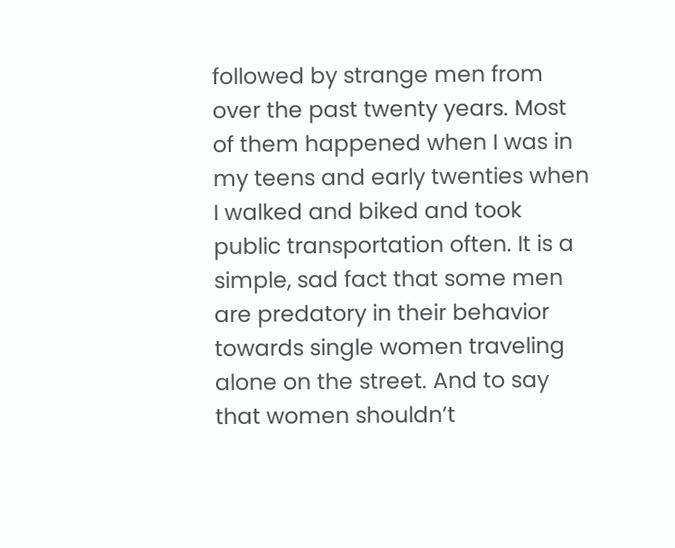followed by strange men from over the past twenty years. Most of them happened when I was in my teens and early twenties when I walked and biked and took public transportation often. It is a simple, sad fact that some men are predatory in their behavior towards single women traveling alone on the street. And to say that women shouldn’t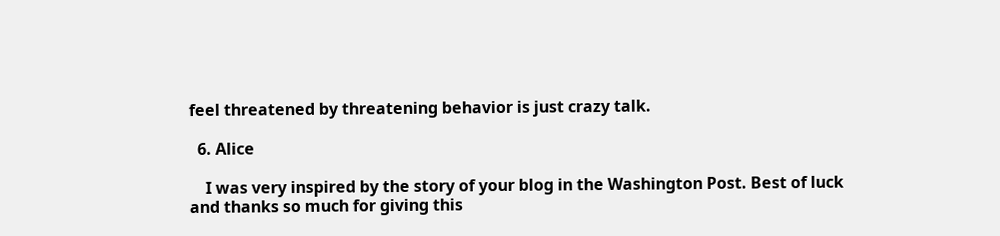feel threatened by threatening behavior is just crazy talk.

  6. Alice

    I was very inspired by the story of your blog in the Washington Post. Best of luck and thanks so much for giving this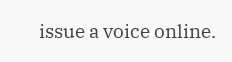issue a voice online.